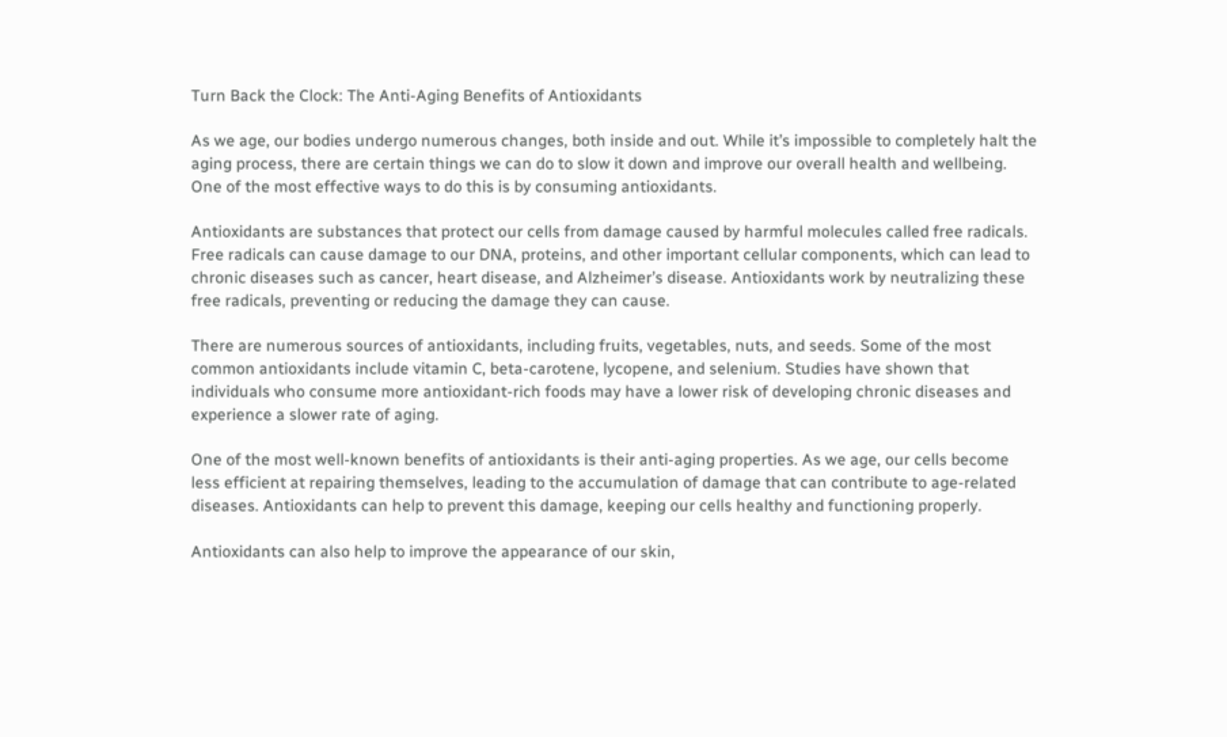Turn Back the Clock: The Anti-Aging Benefits of Antioxidants

As we age, our bodies undergo numerous changes, both inside and out. While it’s impossible to completely halt the aging process, there are certain things we can do to slow it down and improve our overall health and wellbeing. One of the most effective ways to do this is by consuming antioxidants.

Antioxidants are substances that protect our cells from damage caused by harmful molecules called free radicals. Free radicals can cause damage to our DNA, proteins, and other important cellular components, which can lead to chronic diseases such as cancer, heart disease, and Alzheimer’s disease. Antioxidants work by neutralizing these free radicals, preventing or reducing the damage they can cause.

There are numerous sources of antioxidants, including fruits, vegetables, nuts, and seeds. Some of the most common antioxidants include vitamin C, beta-carotene, lycopene, and selenium. Studies have shown that individuals who consume more antioxidant-rich foods may have a lower risk of developing chronic diseases and experience a slower rate of aging.

One of the most well-known benefits of antioxidants is their anti-aging properties. As we age, our cells become less efficient at repairing themselves, leading to the accumulation of damage that can contribute to age-related diseases. Antioxidants can help to prevent this damage, keeping our cells healthy and functioning properly.

Antioxidants can also help to improve the appearance of our skin,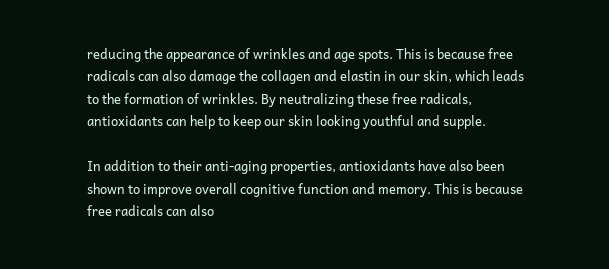reducing the appearance of wrinkles and age spots. This is because free radicals can also damage the collagen and elastin in our skin, which leads to the formation of wrinkles. By neutralizing these free radicals, antioxidants can help to keep our skin looking youthful and supple.

In addition to their anti-aging properties, antioxidants have also been shown to improve overall cognitive function and memory. This is because free radicals can also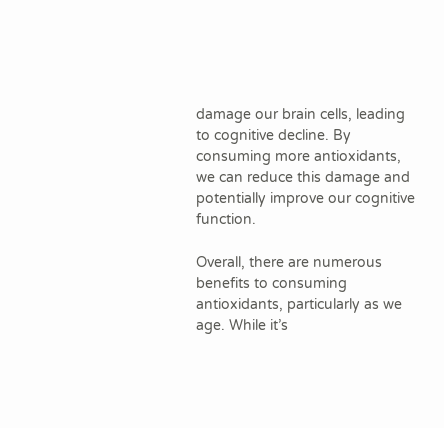damage our brain cells, leading to cognitive decline. By consuming more antioxidants, we can reduce this damage and potentially improve our cognitive function.

Overall, there are numerous benefits to consuming antioxidants, particularly as we age. While it’s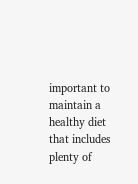important to maintain a healthy diet that includes plenty of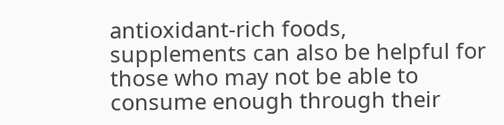antioxidant-rich foods, supplements can also be helpful for those who may not be able to consume enough through their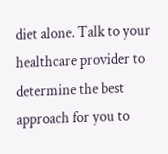diet alone. Talk to your healthcare provider to determine the best approach for you to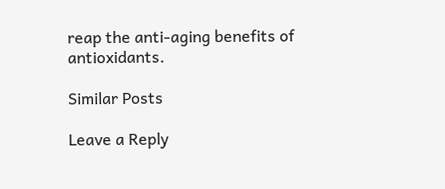reap the anti-aging benefits of antioxidants.

Similar Posts

Leave a Reply